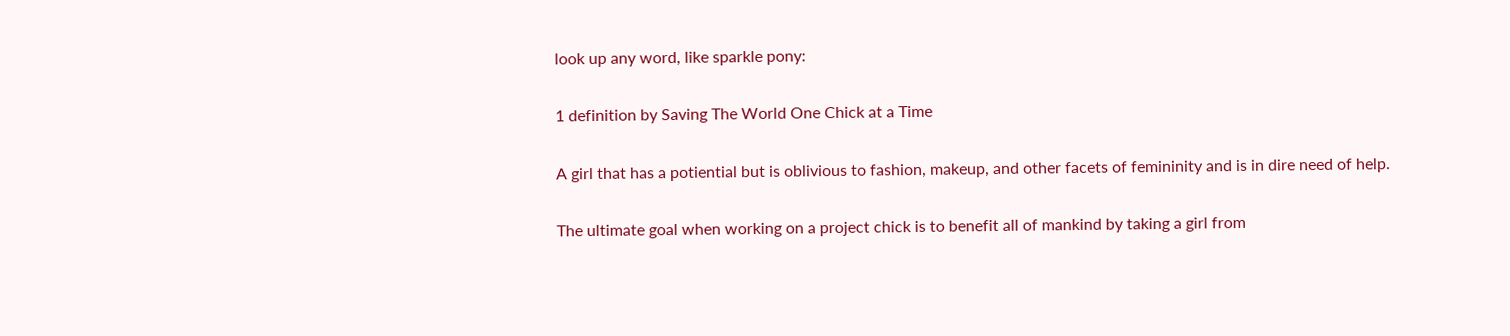look up any word, like sparkle pony:

1 definition by Saving The World One Chick at a Time

A girl that has a potiential but is oblivious to fashion, makeup, and other facets of femininity and is in dire need of help.

The ultimate goal when working on a project chick is to benefit all of mankind by taking a girl from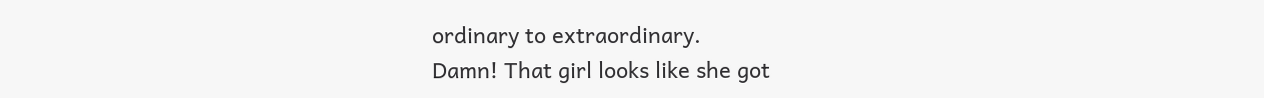ordinary to extraordinary.
Damn! That girl looks like she got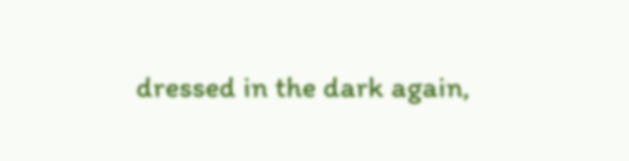dressed in the dark again,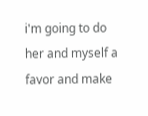i'm going to do her and myself a favor and make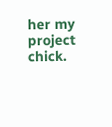her my project chick.